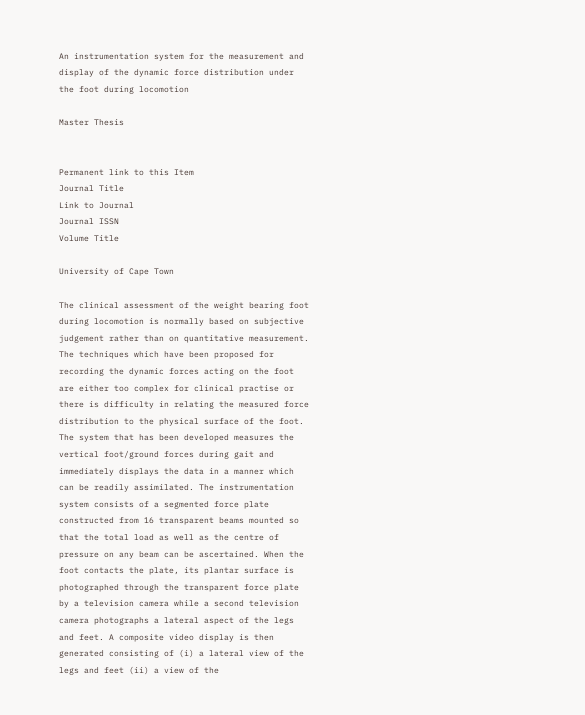An instrumentation system for the measurement and display of the dynamic force distribution under the foot during locomotion

Master Thesis


Permanent link to this Item
Journal Title
Link to Journal
Journal ISSN
Volume Title

University of Cape Town

The clinical assessment of the weight bearing foot during locomotion is normally based on subjective judgement rather than on quantitative measurement. The techniques which have been proposed for recording the dynamic forces acting on the foot are either too complex for clinical practise or there is difficulty in relating the measured force distribution to the physical surface of the foot. The system that has been developed measures the vertical foot/ground forces during gait and immediately displays the data in a manner which can be readily assimilated. The instrumentation system consists of a segmented force plate constructed from 16 transparent beams mounted so that the total load as well as the centre of pressure on any beam can be ascertained. When the foot contacts the plate, its plantar surface is photographed through the transparent force plate by a television camera while a second television camera photographs a lateral aspect of the legs and feet. A composite video display is then generated consisting of (i) a lateral view of the legs and feet (ii) a view of the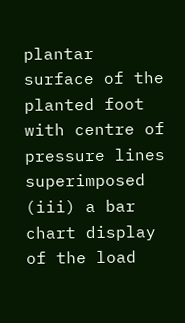plantar surface of the planted foot with centre of pressure lines superimposed (iii) a bar chart display of the load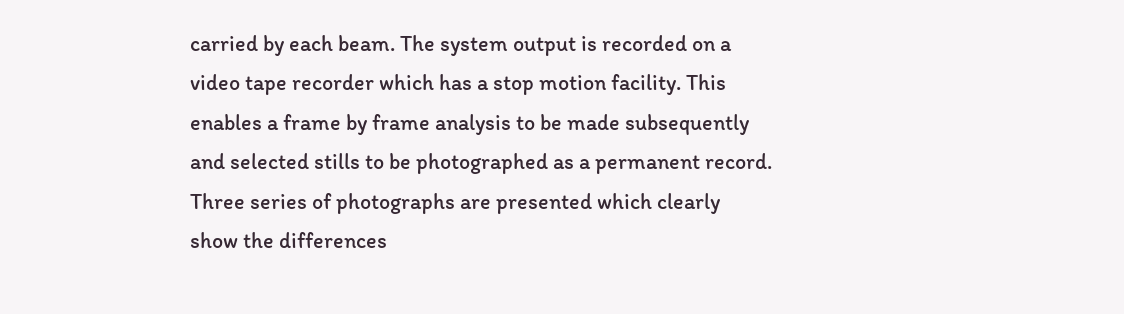carried by each beam. The system output is recorded on a video tape recorder which has a stop motion facility. This enables a frame by frame analysis to be made subsequently and selected stills to be photographed as a permanent record. Three series of photographs are presented which clearly show the differences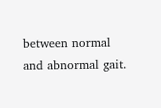between normal and abnormal gait.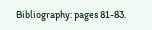Bibliography: pages 81-83.